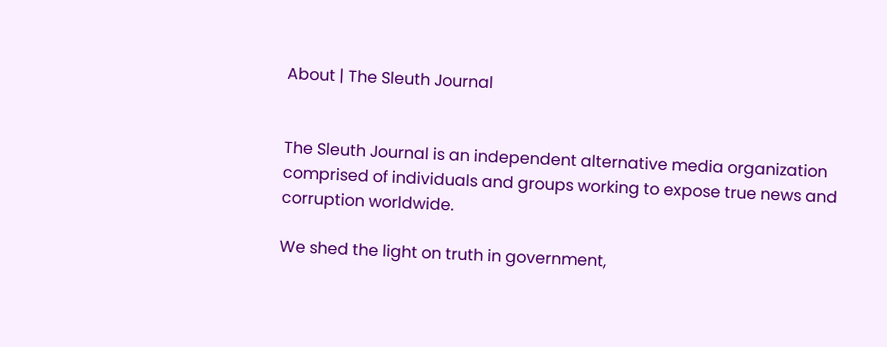About | The Sleuth Journal


The Sleuth Journal is an independent alternative media organization comprised of individuals and groups working to expose true news and corruption worldwide.

We shed the light on truth in government,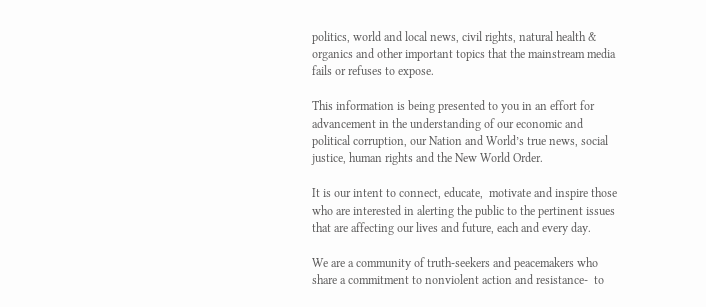politics, world and local news, civil rights, natural health & organics and other important topics that the mainstream media fails or refuses to expose.

This information is being presented to you in an effort for advancement in the understanding of our economic and political corruption, our Nation and World’s true news, social justice, human rights and the New World Order.

It is our intent to connect, educate,  motivate and inspire those who are interested in alerting the public to the pertinent issues that are affecting our lives and future, each and every day.

We are a community of truth-seekers and peacemakers who share a commitment to nonviolent action and resistance-  to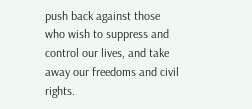push back against those who wish to suppress and control our lives, and take away our freedoms and civil rights.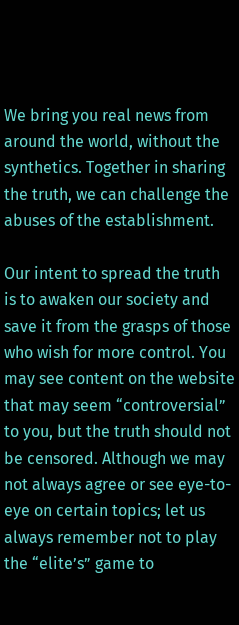We bring you real news from around the world, without the synthetics. Together in sharing the truth, we can challenge the abuses of the establishment.

Our intent to spread the truth is to awaken our society and save it from the grasps of those who wish for more control. You may see content on the website that may seem “controversial” to you, but the truth should not be censored. Although we may not always agree or see eye-to-eye on certain topics; let us always remember not to play the “elite’s” game to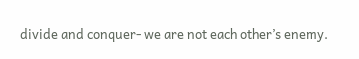divide and conquer- we are not each other’s enemy.